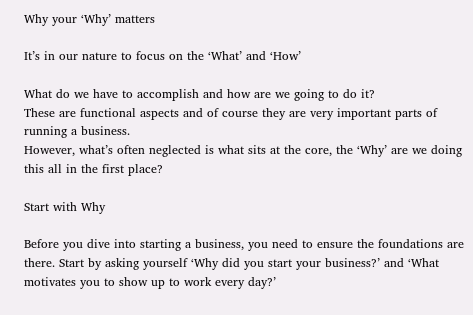Why your ‘Why’ matters

It’s in our nature to focus on the ‘What’ and ‘How’

What do we have to accomplish and how are we going to do it?
These are functional aspects and of course they are very important parts of running a business.
However, what’s often neglected is what sits at the core, the ‘Why’ are we doing this all in the first place?

Start with Why

Before you dive into starting a business, you need to ensure the foundations are there. Start by asking yourself ‘Why did you start your business?’ and ‘What motivates you to show up to work every day?’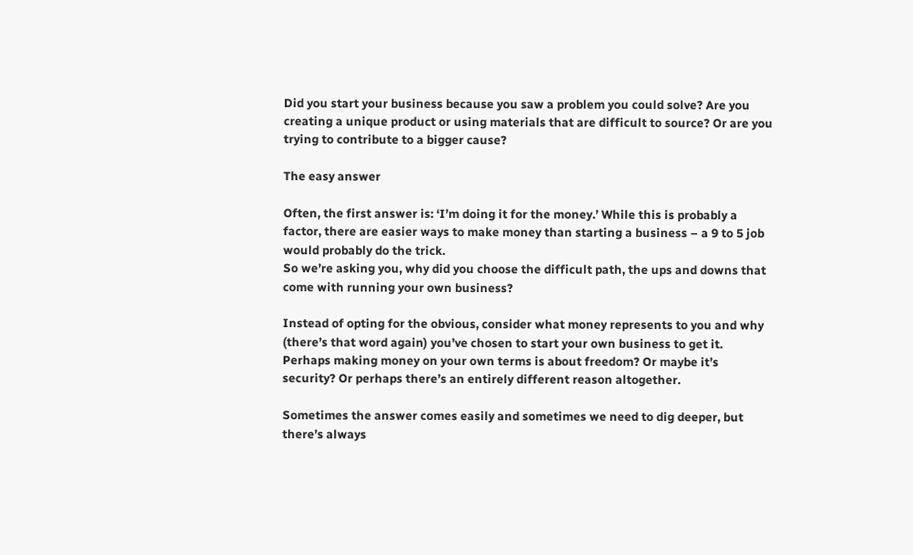Did you start your business because you saw a problem you could solve? Are you creating a unique product or using materials that are difficult to source? Or are you trying to contribute to a bigger cause?

The easy answer

Often, the first answer is: ‘I’m doing it for the money.’ While this is probably a factor, there are easier ways to make money than starting a business – a 9 to 5 job would probably do the trick.
So we’re asking you, why did you choose the difficult path, the ups and downs that come with running your own business?

Instead of opting for the obvious, consider what money represents to you and why (there’s that word again) you’ve chosen to start your own business to get it.
Perhaps making money on your own terms is about freedom? Or maybe it’s security? Or perhaps there’s an entirely different reason altogether.

Sometimes the answer comes easily and sometimes we need to dig deeper, but there’s always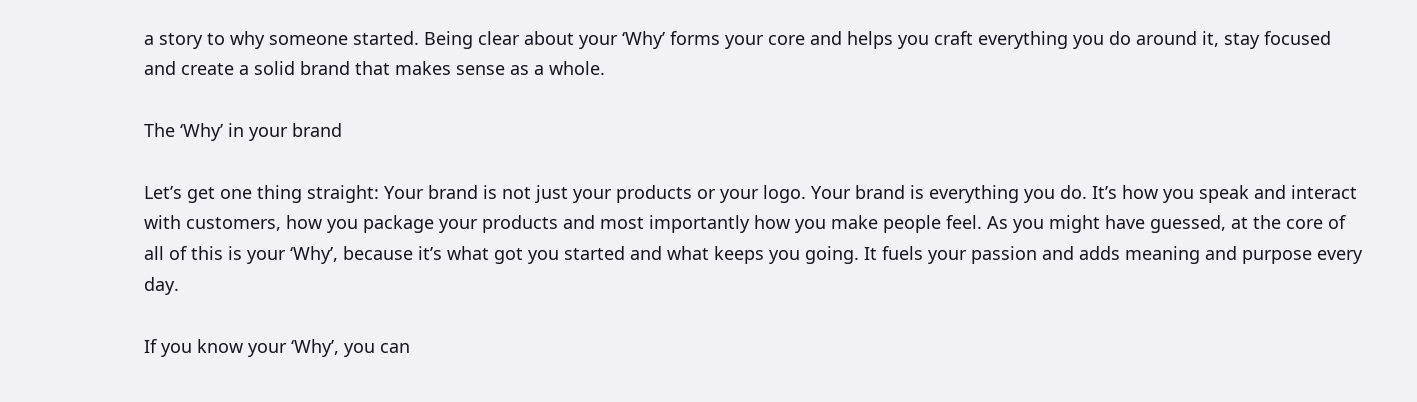a story to why someone started. Being clear about your ‘Why’ forms your core and helps you craft everything you do around it, stay focused and create a solid brand that makes sense as a whole.

The ‘Why’ in your brand

Let’s get one thing straight: Your brand is not just your products or your logo. Your brand is everything you do. It’s how you speak and interact with customers, how you package your products and most importantly how you make people feel. As you might have guessed, at the core of all of this is your ‘Why’, because it’s what got you started and what keeps you going. It fuels your passion and adds meaning and purpose every day.

If you know your ‘Why’, you can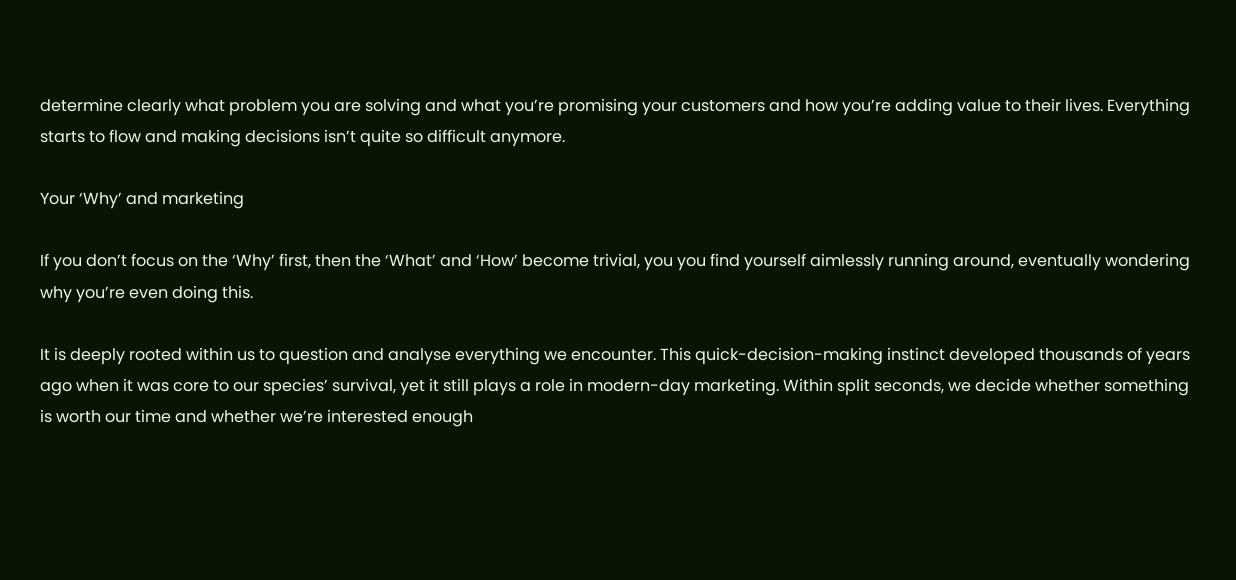determine clearly what problem you are solving and what you’re promising your customers and how you’re adding value to their lives. Everything starts to flow and making decisions isn’t quite so difficult anymore.

Your ‘Why’ and marketing

If you don’t focus on the ‘Why’ first, then the ‘What’ and ‘How’ become trivial, you you find yourself aimlessly running around, eventually wondering why you’re even doing this.

It is deeply rooted within us to question and analyse everything we encounter. This quick-decision-making instinct developed thousands of years ago when it was core to our species’ survival, yet it still plays a role in modern-day marketing. Within split seconds, we decide whether something is worth our time and whether we’re interested enough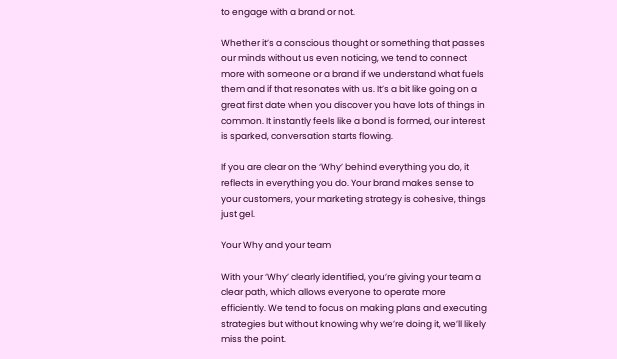to engage with a brand or not.

Whether it’s a conscious thought or something that passes our minds without us even noticing, we tend to connect more with someone or a brand if we understand what fuels them and if that resonates with us. It’s a bit like going on a great first date when you discover you have lots of things in common. It instantly feels like a bond is formed, our interest is sparked, conversation starts flowing.

If you are clear on the ‘Why’ behind everything you do, it reflects in everything you do. Your brand makes sense to your customers, your marketing strategy is cohesive, things just gel.

Your Why and your team

With your ‘Why’ clearly identified, you’re giving your team a clear path, which allows everyone to operate more efficiently. We tend to focus on making plans and executing strategies but without knowing why we’re doing it, we’ll likely miss the point.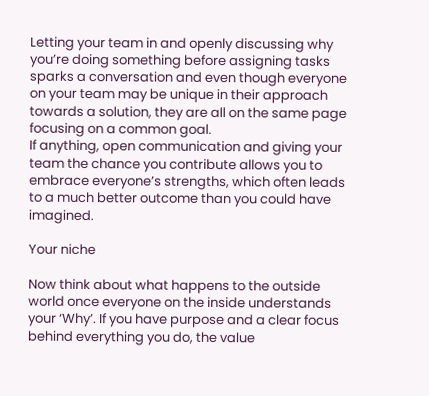Letting your team in and openly discussing why you’re doing something before assigning tasks sparks a conversation and even though everyone on your team may be unique in their approach towards a solution, they are all on the same page focusing on a common goal.
If anything, open communication and giving your team the chance you contribute allows you to embrace everyone’s strengths, which often leads to a much better outcome than you could have imagined.

Your niche

Now think about what happens to the outside world once everyone on the inside understands your ‘Why’. If you have purpose and a clear focus behind everything you do, the value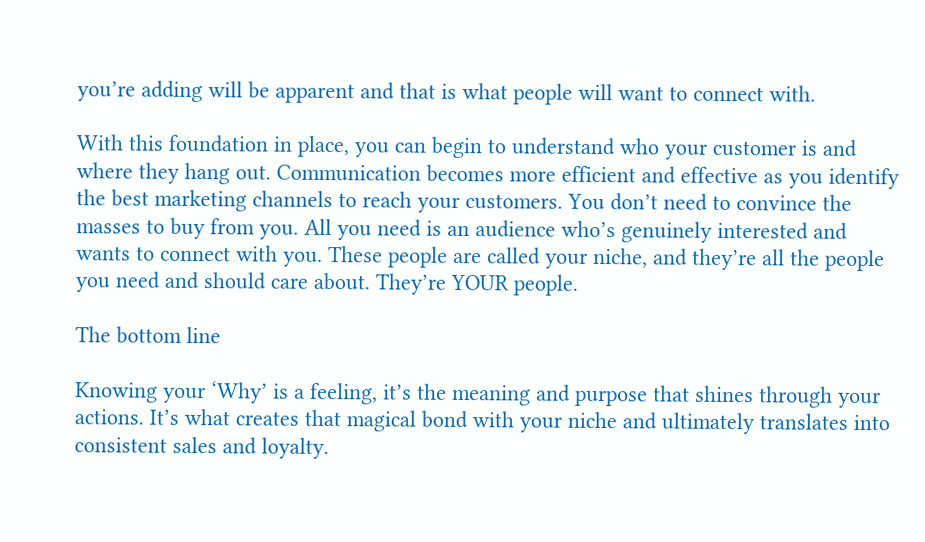you’re adding will be apparent and that is what people will want to connect with.

With this foundation in place, you can begin to understand who your customer is and where they hang out. Communication becomes more efficient and effective as you identify the best marketing channels to reach your customers. You don’t need to convince the masses to buy from you. All you need is an audience who’s genuinely interested and wants to connect with you. These people are called your niche, and they’re all the people you need and should care about. They’re YOUR people.

The bottom line

Knowing your ‘Why’ is a feeling, it’s the meaning and purpose that shines through your actions. It’s what creates that magical bond with your niche and ultimately translates into consistent sales and loyalty.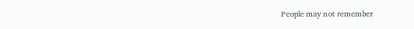People may not remember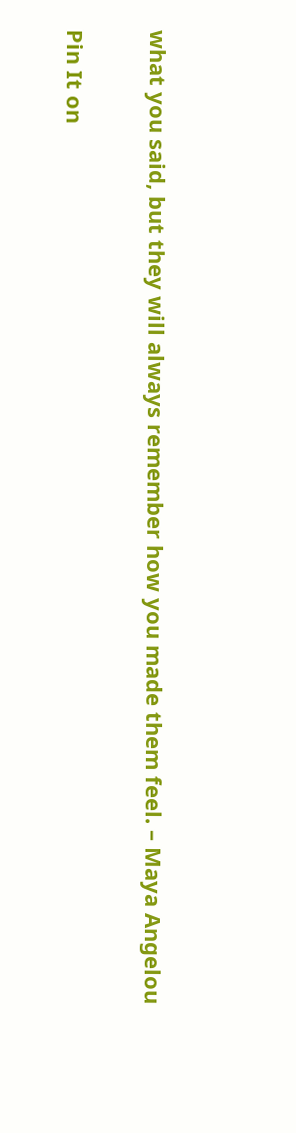what you said, but they will always remember how you made them feel. – Maya Angelou

Pin It on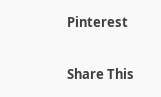Pinterest

Share This